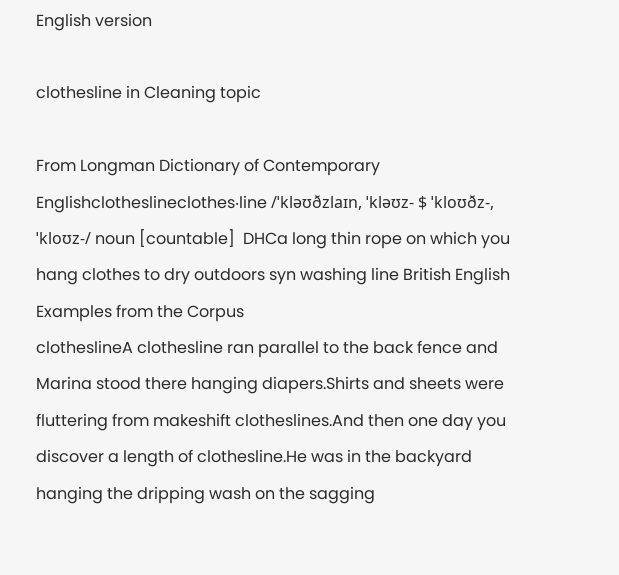English version

clothesline in Cleaning topic

From Longman Dictionary of Contemporary Englishclotheslineclothes‧line /ˈkləʊðzlaɪn, ˈkləʊz- $ ˈkloʊðz-, ˈkloʊz-/ noun [countable]  DHCa long thin rope on which you hang clothes to dry outdoors syn washing line British English
Examples from the Corpus
clotheslineA clothesline ran parallel to the back fence and Marina stood there hanging diapers.Shirts and sheets were fluttering from makeshift clotheslines.And then one day you discover a length of clothesline.He was in the backyard hanging the dripping wash on the sagging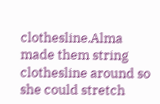clothesline.Alma made them string clothesline around so she could stretch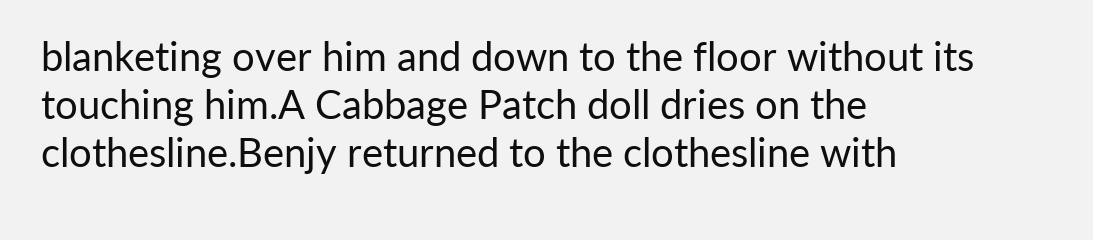blanketing over him and down to the floor without its touching him.A Cabbage Patch doll dries on the clothesline.Benjy returned to the clothesline with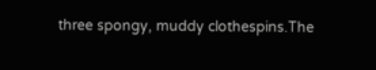three spongy, muddy clothespins.The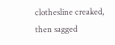clothesline creaked, then sagged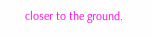closer to the ground.